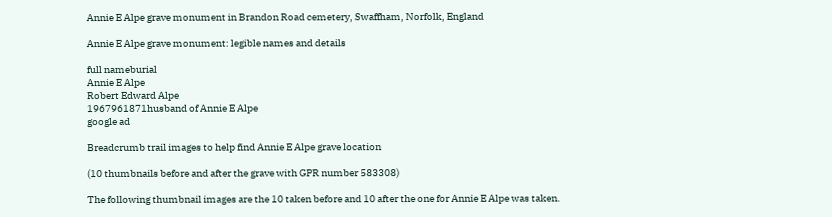Annie E Alpe grave monument in Brandon Road cemetery, Swaffham, Norfolk, England

Annie E Alpe grave monument: legible names and details

full nameburial
Annie E Alpe
Robert Edward Alpe
1967961871husband of Annie E Alpe
google ad

Breadcrumb trail images to help find Annie E Alpe grave location

(10 thumbnails before and after the grave with GPR number 583308)

The following thumbnail images are the 10 taken before and 10 after the one for Annie E Alpe was taken.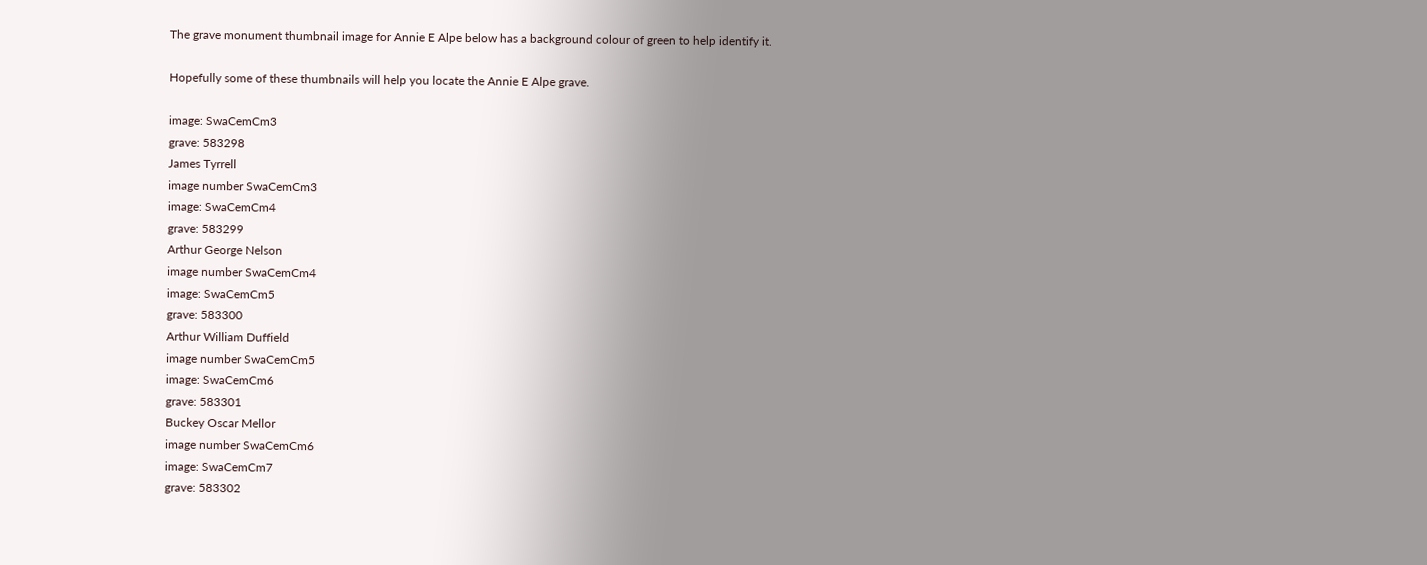The grave monument thumbnail image for Annie E Alpe below has a background colour of green to help identify it.

Hopefully some of these thumbnails will help you locate the Annie E Alpe grave.

image: SwaCemCm3
grave: 583298
James Tyrrell
image number SwaCemCm3
image: SwaCemCm4
grave: 583299
Arthur George Nelson
image number SwaCemCm4
image: SwaCemCm5
grave: 583300
Arthur William Duffield
image number SwaCemCm5
image: SwaCemCm6
grave: 583301
Buckey Oscar Mellor
image number SwaCemCm6
image: SwaCemCm7
grave: 583302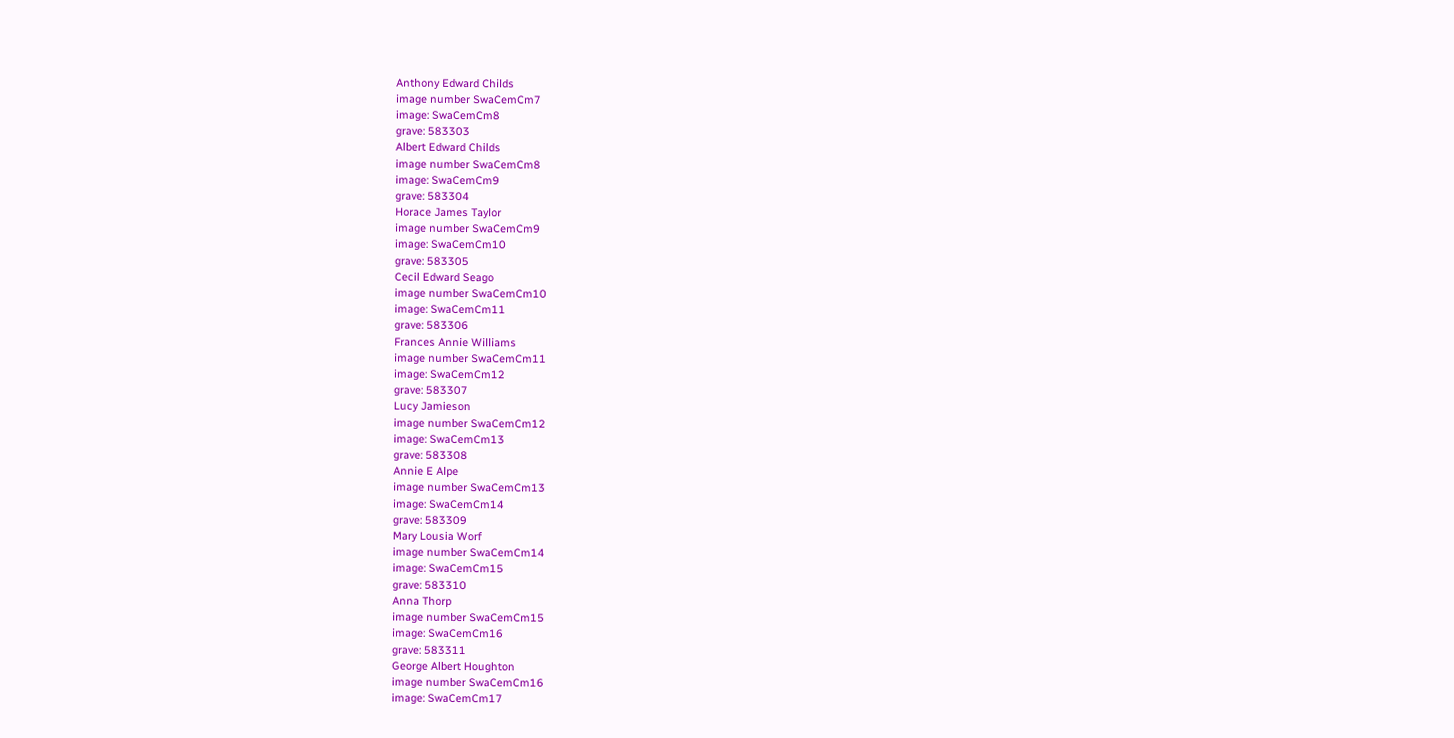Anthony Edward Childs
image number SwaCemCm7
image: SwaCemCm8
grave: 583303
Albert Edward Childs
image number SwaCemCm8
image: SwaCemCm9
grave: 583304
Horace James Taylor
image number SwaCemCm9
image: SwaCemCm10
grave: 583305
Cecil Edward Seago
image number SwaCemCm10
image: SwaCemCm11
grave: 583306
Frances Annie Williams
image number SwaCemCm11
image: SwaCemCm12
grave: 583307
Lucy Jamieson
image number SwaCemCm12
image: SwaCemCm13
grave: 583308
Annie E Alpe
image number SwaCemCm13
image: SwaCemCm14
grave: 583309
Mary Lousia Worf
image number SwaCemCm14
image: SwaCemCm15
grave: 583310
Anna Thorp
image number SwaCemCm15
image: SwaCemCm16
grave: 583311
George Albert Houghton
image number SwaCemCm16
image: SwaCemCm17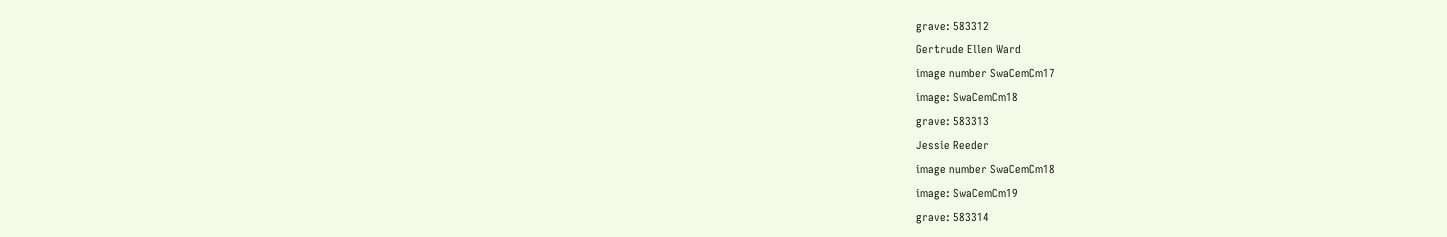grave: 583312
Gertrude Ellen Ward
image number SwaCemCm17
image: SwaCemCm18
grave: 583313
Jessie Reeder
image number SwaCemCm18
image: SwaCemCm19
grave: 583314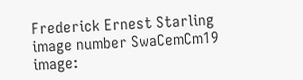Frederick Ernest Starling
image number SwaCemCm19
image: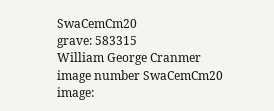SwaCemCm20
grave: 583315
William George Cranmer
image number SwaCemCm20
image: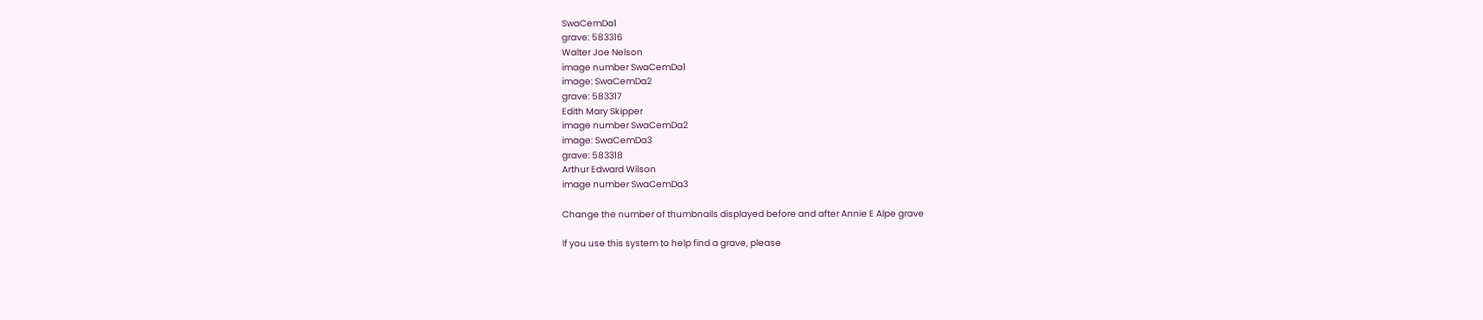SwaCemDa1
grave: 583316
Walter Joe Nelson
image number SwaCemDa1
image: SwaCemDa2
grave: 583317
Edith Mary Skipper
image number SwaCemDa2
image: SwaCemDa3
grave: 583318
Arthur Edward Wilson
image number SwaCemDa3

Change the number of thumbnails displayed before and after Annie E Alpe grave

If you use this system to help find a grave, please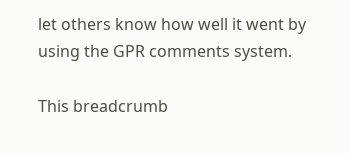let others know how well it went by using the GPR comments system.

This breadcrumb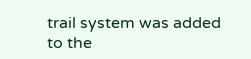trail system was added to the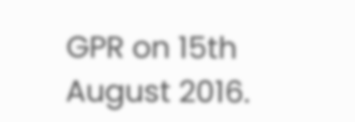GPR on 15th August 2016.